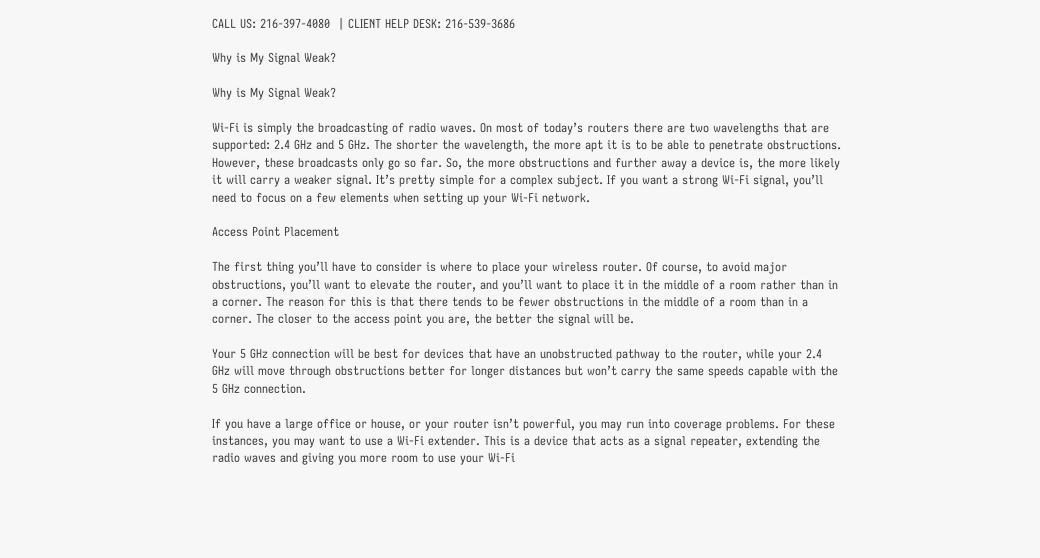CALL US: 216-397-4080  | CLIENT HELP DESK: 216-539-3686

Why is My Signal Weak?

Why is My Signal Weak?

Wi-Fi is simply the broadcasting of radio waves. On most of today’s routers there are two wavelengths that are supported: 2.4 GHz and 5 GHz. The shorter the wavelength, the more apt it is to be able to penetrate obstructions. However, these broadcasts only go so far. So, the more obstructions and further away a device is, the more likely it will carry a weaker signal. It’s pretty simple for a complex subject. If you want a strong Wi-Fi signal, you’ll need to focus on a few elements when setting up your Wi-Fi network.

Access Point Placement

The first thing you’ll have to consider is where to place your wireless router. Of course, to avoid major obstructions, you’ll want to elevate the router, and you’ll want to place it in the middle of a room rather than in a corner. The reason for this is that there tends to be fewer obstructions in the middle of a room than in a corner. The closer to the access point you are, the better the signal will be.

Your 5 GHz connection will be best for devices that have an unobstructed pathway to the router, while your 2.4 GHz will move through obstructions better for longer distances but won’t carry the same speeds capable with the 5 GHz connection.

If you have a large office or house, or your router isn’t powerful, you may run into coverage problems. For these instances, you may want to use a Wi-Fi extender. This is a device that acts as a signal repeater, extending the radio waves and giving you more room to use your Wi-Fi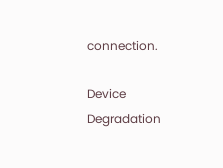connection.

Device Degradation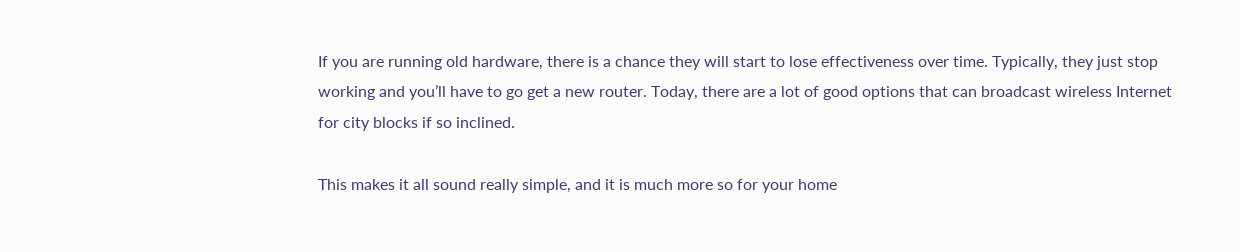If you are running old hardware, there is a chance they will start to lose effectiveness over time. Typically, they just stop working and you’ll have to go get a new router. Today, there are a lot of good options that can broadcast wireless Internet for city blocks if so inclined.

This makes it all sound really simple, and it is much more so for your home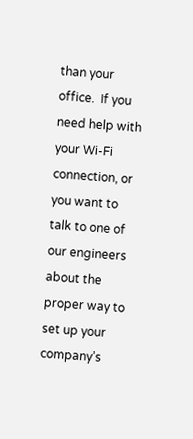than your office.  If you need help with your Wi-Fi connection, or you want to talk to one of our engineers about the proper way to set up your company’s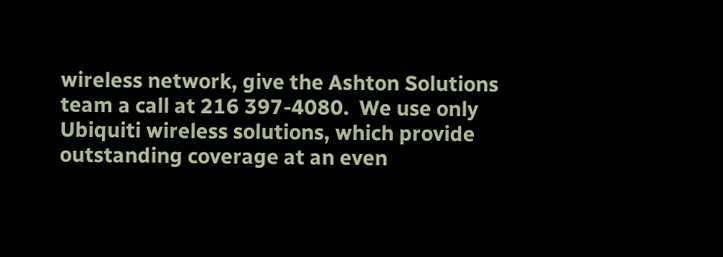wireless network, give the Ashton Solutions team a call at 216 397-4080.  We use only Ubiquiti wireless solutions, which provide outstanding coverage at an even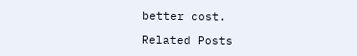better cost.

Related Posts